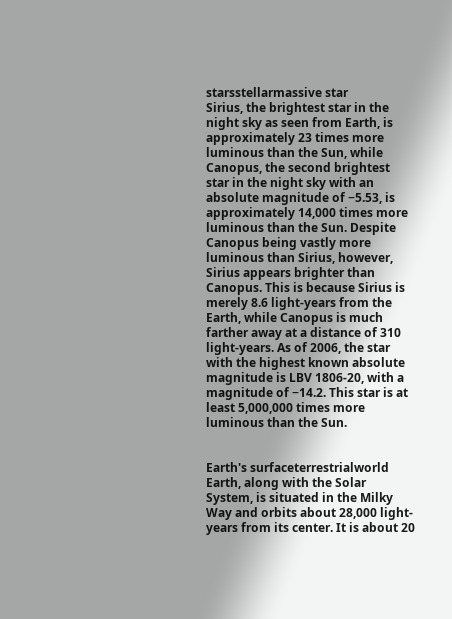starsstellarmassive star
Sirius, the brightest star in the night sky as seen from Earth, is approximately 23 times more luminous than the Sun, while Canopus, the second brightest star in the night sky with an absolute magnitude of −5.53, is approximately 14,000 times more luminous than the Sun. Despite Canopus being vastly more luminous than Sirius, however, Sirius appears brighter than Canopus. This is because Sirius is merely 8.6 light-years from the Earth, while Canopus is much farther away at a distance of 310 light-years. As of 2006, the star with the highest known absolute magnitude is LBV 1806-20, with a magnitude of −14.2. This star is at least 5,000,000 times more luminous than the Sun.


Earth's surfaceterrestrialworld
Earth, along with the Solar System, is situated in the Milky Way and orbits about 28,000 light-years from its center. It is about 20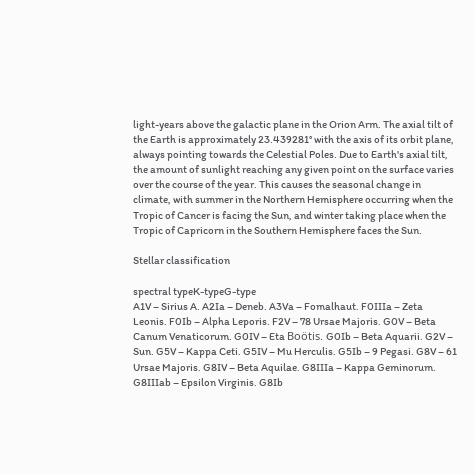light-years above the galactic plane in the Orion Arm. The axial tilt of the Earth is approximately 23.439281° with the axis of its orbit plane, always pointing towards the Celestial Poles. Due to Earth's axial tilt, the amount of sunlight reaching any given point on the surface varies over the course of the year. This causes the seasonal change in climate, with summer in the Northern Hemisphere occurring when the Tropic of Cancer is facing the Sun, and winter taking place when the Tropic of Capricorn in the Southern Hemisphere faces the Sun.

Stellar classification

spectral typeK-typeG-type
A1V – Sirius A. A2Ia – Deneb. A3Va – Fomalhaut. F0IIIa – Zeta Leonis. F0Ib – Alpha Leporis. F2V – 78 Ursae Majoris. G0V – Beta Canum Venaticorum. G0IV – Eta Boötis. G0Ib – Beta Aquarii. G2V – Sun. G5V – Kappa Ceti. G5IV – Mu Herculis. G5Ib – 9 Pegasi. G8V – 61 Ursae Majoris. G8IV – Beta Aquilae. G8IIIa – Kappa Geminorum. G8IIIab – Epsilon Virginis. G8Ib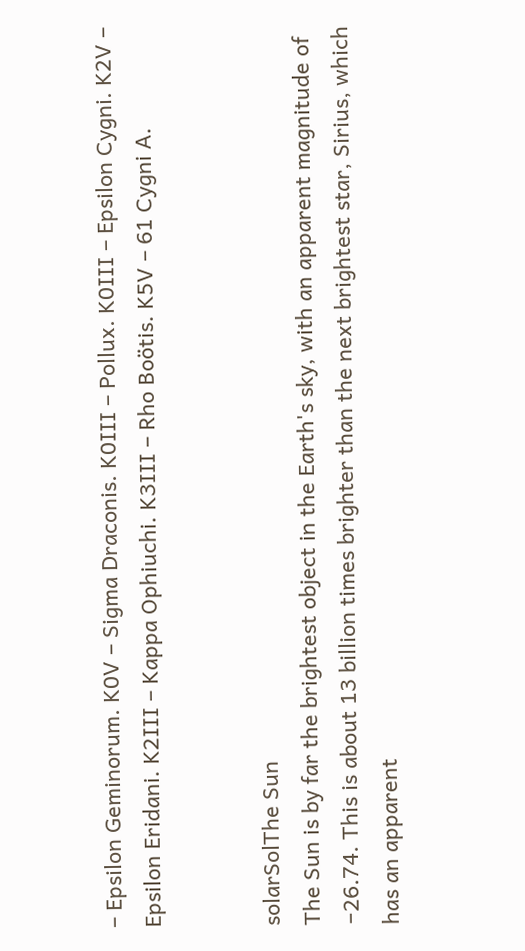– Epsilon Geminorum. K0V – Sigma Draconis. K0III – Pollux. K0III – Epsilon Cygni. K2V – Epsilon Eridani. K2III – Kappa Ophiuchi. K3III – Rho Boötis. K5V – 61 Cygni A.


solarSolThe Sun
The Sun is by far the brightest object in the Earth's sky, with an apparent magnitude of −26.74. This is about 13 billion times brighter than the next brightest star, Sirius, which has an apparent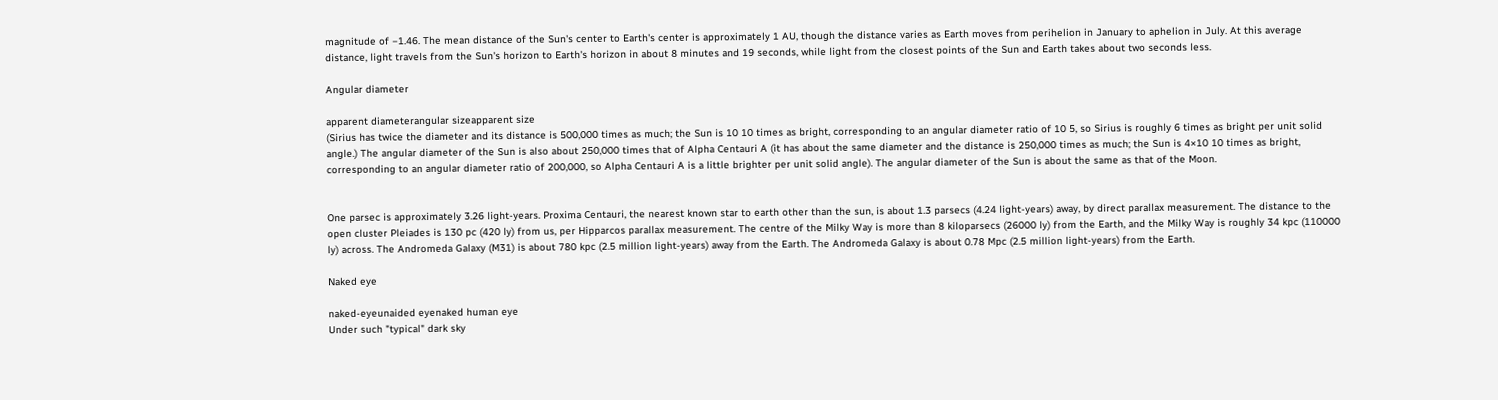magnitude of −1.46. The mean distance of the Sun's center to Earth's center is approximately 1 AU, though the distance varies as Earth moves from perihelion in January to aphelion in July. At this average distance, light travels from the Sun's horizon to Earth's horizon in about 8 minutes and 19 seconds, while light from the closest points of the Sun and Earth takes about two seconds less.

Angular diameter

apparent diameterangular sizeapparent size
(Sirius has twice the diameter and its distance is 500,000 times as much; the Sun is 10 10 times as bright, corresponding to an angular diameter ratio of 10 5, so Sirius is roughly 6 times as bright per unit solid angle.) The angular diameter of the Sun is also about 250,000 times that of Alpha Centauri A (it has about the same diameter and the distance is 250,000 times as much; the Sun is 4×10 10 times as bright, corresponding to an angular diameter ratio of 200,000, so Alpha Centauri A is a little brighter per unit solid angle). The angular diameter of the Sun is about the same as that of the Moon.


One parsec is approximately 3.26 light-years. Proxima Centauri, the nearest known star to earth other than the sun, is about 1.3 parsecs (4.24 light-years) away, by direct parallax measurement. The distance to the open cluster Pleiades is 130 pc (420 ly) from us, per Hipparcos parallax measurement. The centre of the Milky Way is more than 8 kiloparsecs (26000 ly) from the Earth, and the Milky Way is roughly 34 kpc (110000 ly) across. The Andromeda Galaxy (M31) is about 780 kpc (2.5 million light-years) away from the Earth. The Andromeda Galaxy is about 0.78 Mpc (2.5 million light-years) from the Earth.

Naked eye

naked-eyeunaided eyenaked human eye
Under such "typical" dark sky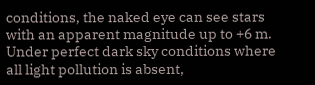conditions, the naked eye can see stars with an apparent magnitude up to +6 m. Under perfect dark sky conditions where all light pollution is absent,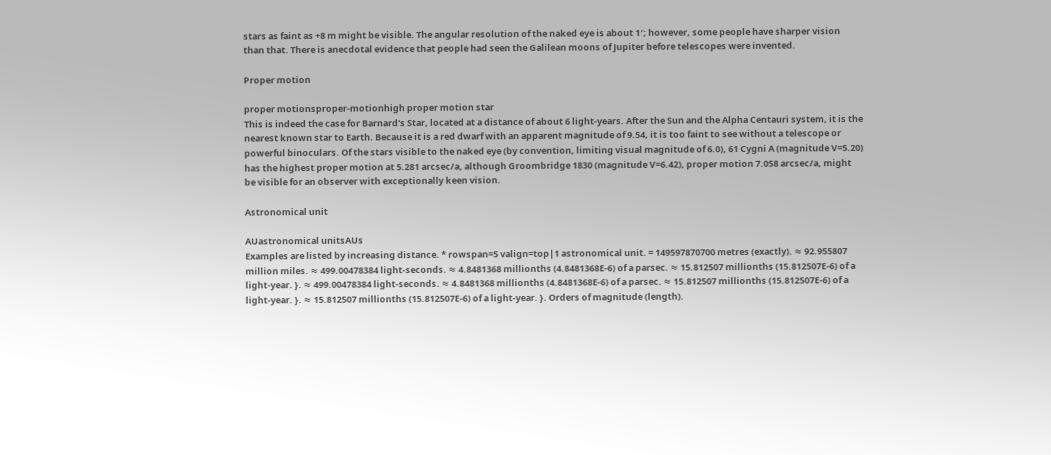stars as faint as +8 m might be visible. The angular resolution of the naked eye is about 1′; however, some people have sharper vision than that. There is anecdotal evidence that people had seen the Galilean moons of Jupiter before telescopes were invented.

Proper motion

proper motionsproper-motionhigh proper motion star
This is indeed the case for Barnard's Star, located at a distance of about 6 light-years. After the Sun and the Alpha Centauri system, it is the nearest known star to Earth. Because it is a red dwarf with an apparent magnitude of 9.54, it is too faint to see without a telescope or powerful binoculars. Of the stars visible to the naked eye (by convention, limiting visual magnitude of 6.0), 61 Cygni A (magnitude V=5.20) has the highest proper motion at 5.281 arcsec/a, although Groombridge 1830 (magnitude V=6.42), proper motion 7.058 arcsec/a, might be visible for an observer with exceptionally keen vision.

Astronomical unit

AUastronomical unitsAUs
Examples are listed by increasing distance. * rowspan=5 valign=top|1 astronomical unit. = 149597870700 metres (exactly). ≈ 92.955807 million miles. ≈ 499.00478384 light-seconds. ≈ 4.8481368 millionths (4.8481368E-6) of a parsec. ≈ 15.812507 millionths (15.812507E-6) of a light-year. }. ≈ 499.00478384 light-seconds. ≈ 4.8481368 millionths (4.8481368E-6) of a parsec. ≈ 15.812507 millionths (15.812507E-6) of a light-year. }. ≈ 15.812507 millionths (15.812507E-6) of a light-year. }. Orders of magnitude (length).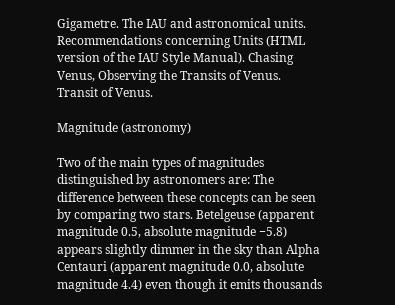Gigametre. The IAU and astronomical units. Recommendations concerning Units (HTML version of the IAU Style Manual). Chasing Venus, Observing the Transits of Venus. Transit of Venus.

Magnitude (astronomy)

Two of the main types of magnitudes distinguished by astronomers are: The difference between these concepts can be seen by comparing two stars. Betelgeuse (apparent magnitude 0.5, absolute magnitude −5.8) appears slightly dimmer in the sky than Alpha Centauri (apparent magnitude 0.0, absolute magnitude 4.4) even though it emits thousands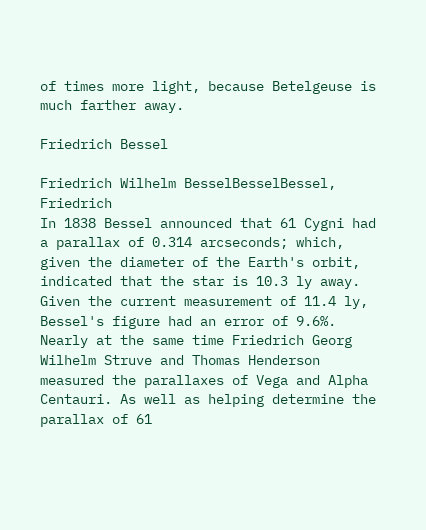of times more light, because Betelgeuse is much farther away.

Friedrich Bessel

Friedrich Wilhelm BesselBesselBessel, Friedrich
In 1838 Bessel announced that 61 Cygni had a parallax of 0.314 arcseconds; which, given the diameter of the Earth's orbit, indicated that the star is 10.3 ly away. Given the current measurement of 11.4 ly, Bessel's figure had an error of 9.6%. Nearly at the same time Friedrich Georg Wilhelm Struve and Thomas Henderson measured the parallaxes of Vega and Alpha Centauri. As well as helping determine the parallax of 61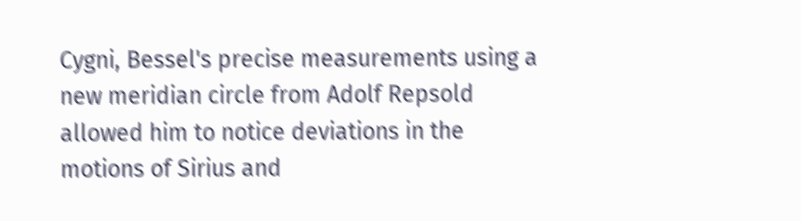Cygni, Bessel's precise measurements using a new meridian circle from Adolf Repsold allowed him to notice deviations in the motions of Sirius and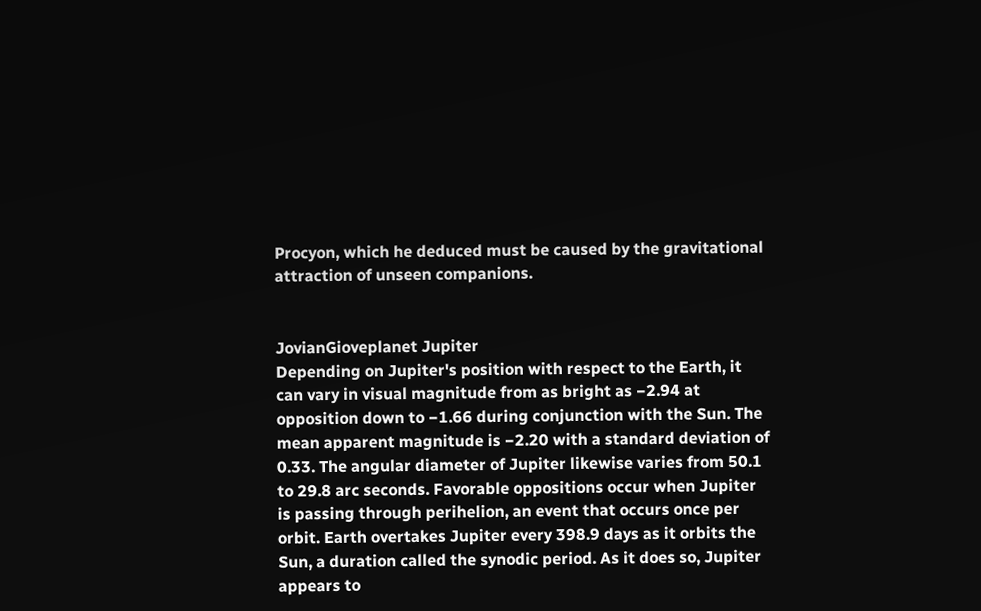Procyon, which he deduced must be caused by the gravitational attraction of unseen companions.


JovianGioveplanet Jupiter
Depending on Jupiter's position with respect to the Earth, it can vary in visual magnitude from as bright as −2.94 at opposition down to −1.66 during conjunction with the Sun. The mean apparent magnitude is −2.20 with a standard deviation of 0.33. The angular diameter of Jupiter likewise varies from 50.1 to 29.8 arc seconds. Favorable oppositions occur when Jupiter is passing through perihelion, an event that occurs once per orbit. Earth overtakes Jupiter every 398.9 days as it orbits the Sun, a duration called the synodic period. As it does so, Jupiter appears to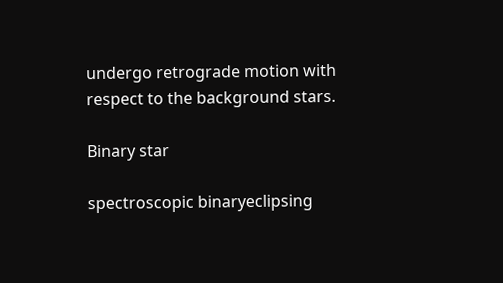undergo retrograde motion with respect to the background stars.

Binary star

spectroscopic binaryeclipsing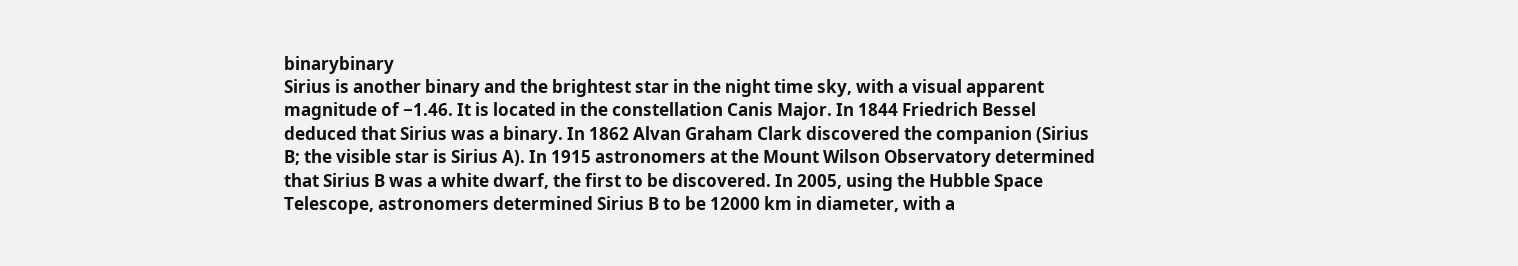binarybinary
Sirius is another binary and the brightest star in the night time sky, with a visual apparent magnitude of −1.46. It is located in the constellation Canis Major. In 1844 Friedrich Bessel deduced that Sirius was a binary. In 1862 Alvan Graham Clark discovered the companion (Sirius B; the visible star is Sirius A). In 1915 astronomers at the Mount Wilson Observatory determined that Sirius B was a white dwarf, the first to be discovered. In 2005, using the Hubble Space Telescope, astronomers determined Sirius B to be 12000 km in diameter, with a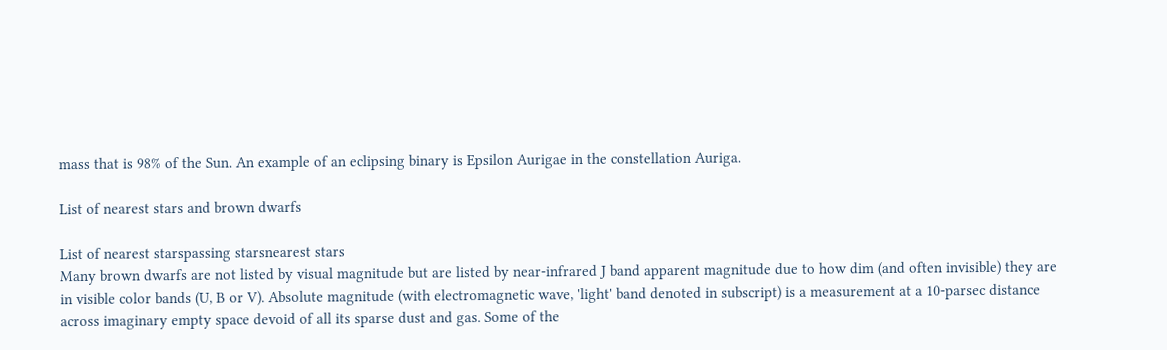mass that is 98% of the Sun. An example of an eclipsing binary is Epsilon Aurigae in the constellation Auriga.

List of nearest stars and brown dwarfs

List of nearest starspassing starsnearest stars
Many brown dwarfs are not listed by visual magnitude but are listed by near-infrared J band apparent magnitude due to how dim (and often invisible) they are in visible color bands (U, B or V). Absolute magnitude (with electromagnetic wave, 'light' band denoted in subscript) is a measurement at a 10-parsec distance across imaginary empty space devoid of all its sparse dust and gas. Some of the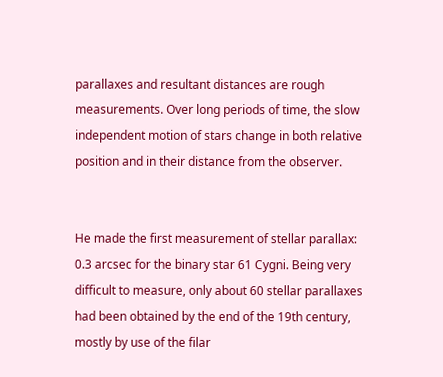parallaxes and resultant distances are rough measurements. Over long periods of time, the slow independent motion of stars change in both relative position and in their distance from the observer.


He made the first measurement of stellar parallax: 0.3 arcsec for the binary star 61 Cygni. Being very difficult to measure, only about 60 stellar parallaxes had been obtained by the end of the 19th century, mostly by use of the filar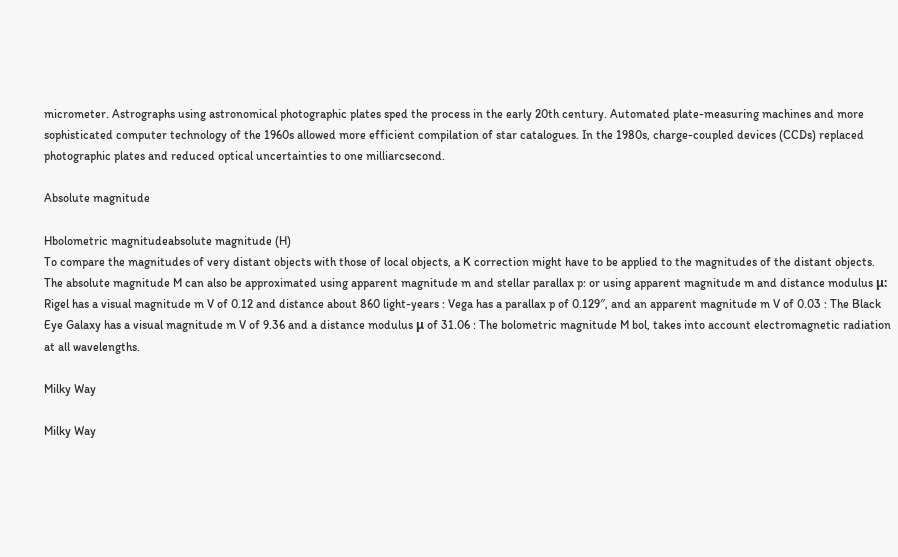micrometer. Astrographs using astronomical photographic plates sped the process in the early 20th century. Automated plate-measuring machines and more sophisticated computer technology of the 1960s allowed more efficient compilation of star catalogues. In the 1980s, charge-coupled devices (CCDs) replaced photographic plates and reduced optical uncertainties to one milliarcsecond.

Absolute magnitude

Hbolometric magnitudeabsolute magnitude (H)
To compare the magnitudes of very distant objects with those of local objects, a K correction might have to be applied to the magnitudes of the distant objects. The absolute magnitude M can also be approximated using apparent magnitude m and stellar parallax p: or using apparent magnitude m and distance modulus μ: Rigel has a visual magnitude m V of 0.12 and distance about 860 light-years : Vega has a parallax p of 0.129″, and an apparent magnitude m V of 0.03 : The Black Eye Galaxy has a visual magnitude m V of 9.36 and a distance modulus μ of 31.06 : The bolometric magnitude M bol, takes into account electromagnetic radiation at all wavelengths.

Milky Way

Milky Way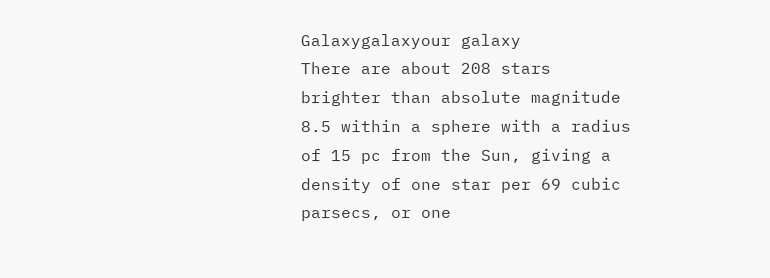Galaxygalaxyour galaxy
There are about 208 stars brighter than absolute magnitude 8.5 within a sphere with a radius of 15 pc from the Sun, giving a density of one star per 69 cubic parsecs, or one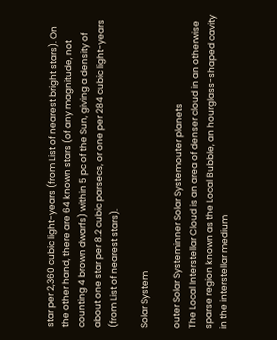star per 2,360 cubic light-years (from List of nearest bright stars). On the other hand, there are 64 known stars (of any magnitude, not counting 4 brown dwarfs) within 5 pc of the Sun, giving a density of about one star per 8.2 cubic parsecs, or one per 284 cubic light-years (from List of nearest stars).

Solar System

outer Solar Systeminner Solar Systemouter planets
The Local Interstellar Cloud is an area of denser cloud in an otherwise sparse region known as the Local Bubble, an hourglass-shaped cavity in the interstellar medium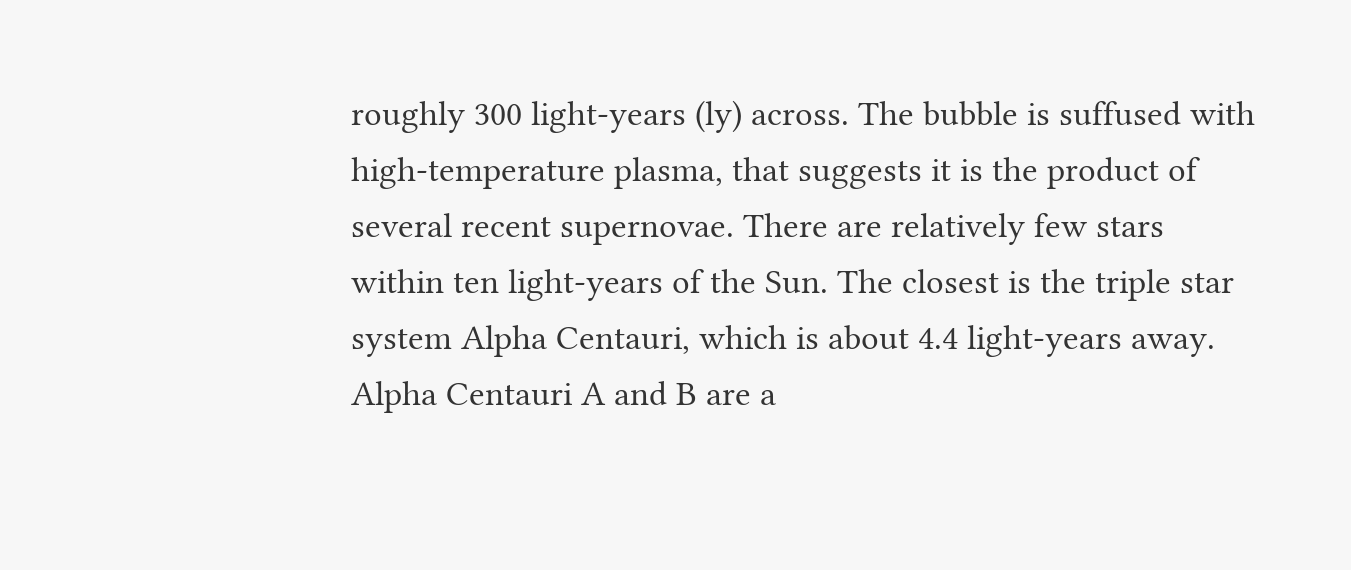roughly 300 light-years (ly) across. The bubble is suffused with high-temperature plasma, that suggests it is the product of several recent supernovae. There are relatively few stars within ten light-years of the Sun. The closest is the triple star system Alpha Centauri, which is about 4.4 light-years away. Alpha Centauri A and B are a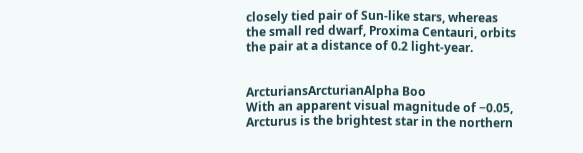closely tied pair of Sun-like stars, whereas the small red dwarf, Proxima Centauri, orbits the pair at a distance of 0.2 light-year.


ArcturiansArcturianAlpha Boo
With an apparent visual magnitude of −0.05, Arcturus is the brightest star in the northern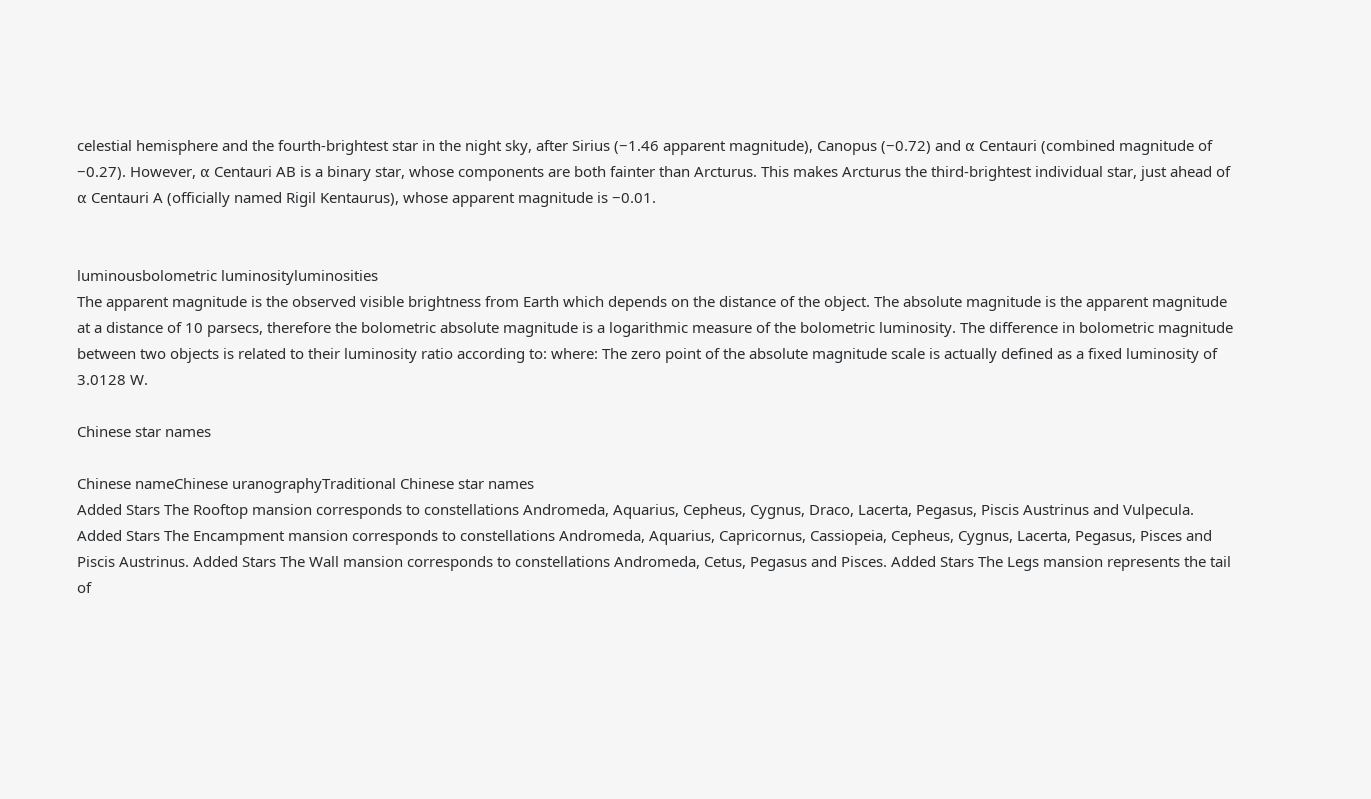celestial hemisphere and the fourth-brightest star in the night sky, after Sirius (−1.46 apparent magnitude), Canopus (−0.72) and α Centauri (combined magnitude of −0.27). However, α Centauri AB is a binary star, whose components are both fainter than Arcturus. This makes Arcturus the third-brightest individual star, just ahead of α Centauri A (officially named Rigil Kentaurus), whose apparent magnitude is −0.01.


luminousbolometric luminosityluminosities
The apparent magnitude is the observed visible brightness from Earth which depends on the distance of the object. The absolute magnitude is the apparent magnitude at a distance of 10 parsecs, therefore the bolometric absolute magnitude is a logarithmic measure of the bolometric luminosity. The difference in bolometric magnitude between two objects is related to their luminosity ratio according to: where: The zero point of the absolute magnitude scale is actually defined as a fixed luminosity of 3.0128 W.

Chinese star names

Chinese nameChinese uranographyTraditional Chinese star names
Added Stars The Rooftop mansion corresponds to constellations Andromeda, Aquarius, Cepheus, Cygnus, Draco, Lacerta, Pegasus, Piscis Austrinus and Vulpecula. Added Stars The Encampment mansion corresponds to constellations Andromeda, Aquarius, Capricornus, Cassiopeia, Cepheus, Cygnus, Lacerta, Pegasus, Pisces and Piscis Austrinus. Added Stars The Wall mansion corresponds to constellations Andromeda, Cetus, Pegasus and Pisces. Added Stars The Legs mansion represents the tail of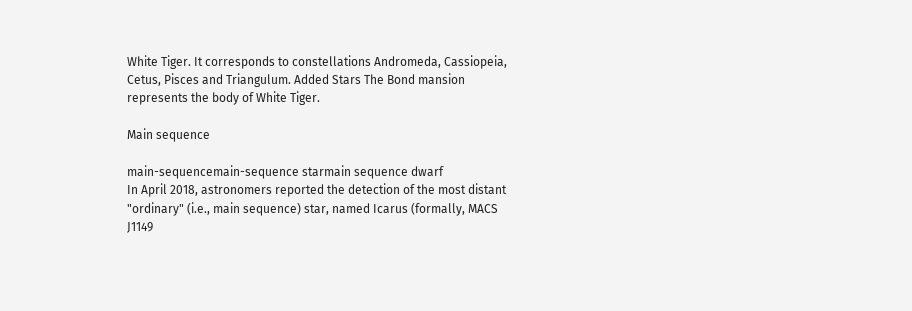White Tiger. It corresponds to constellations Andromeda, Cassiopeia, Cetus, Pisces and Triangulum. Added Stars The Bond mansion represents the body of White Tiger.

Main sequence

main-sequencemain-sequence starmain sequence dwarf
In April 2018, astronomers reported the detection of the most distant "ordinary" (i.e., main sequence) star, named Icarus (formally, MACS J1149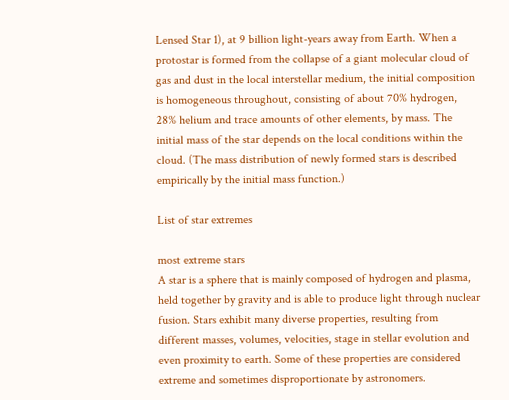Lensed Star 1), at 9 billion light-years away from Earth. When a protostar is formed from the collapse of a giant molecular cloud of gas and dust in the local interstellar medium, the initial composition is homogeneous throughout, consisting of about 70% hydrogen, 28% helium and trace amounts of other elements, by mass. The initial mass of the star depends on the local conditions within the cloud. (The mass distribution of newly formed stars is described empirically by the initial mass function.)

List of star extremes

most extreme stars
A star is a sphere that is mainly composed of hydrogen and plasma, held together by gravity and is able to produce light through nuclear fusion. Stars exhibit many diverse properties, resulting from different masses, volumes, velocities, stage in stellar evolution and even proximity to earth. Some of these properties are considered extreme and sometimes disproportionate by astronomers.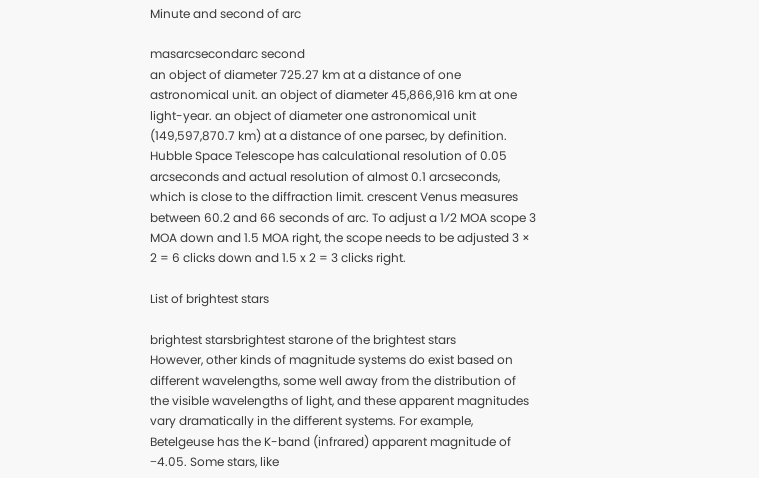Minute and second of arc

masarcsecondarc second
an object of diameter 725.27 km at a distance of one astronomical unit. an object of diameter 45,866,916 km at one light-year. an object of diameter one astronomical unit (149,597,870.7 km) at a distance of one parsec, by definition. Hubble Space Telescope has calculational resolution of 0.05 arcseconds and actual resolution of almost 0.1 arcseconds, which is close to the diffraction limit. crescent Venus measures between 60.2 and 66 seconds of arc. To adjust a 1⁄2 MOA scope 3 MOA down and 1.5 MOA right, the scope needs to be adjusted 3 × 2 = 6 clicks down and 1.5 x 2 = 3 clicks right.

List of brightest stars

brightest starsbrightest starone of the brightest stars
However, other kinds of magnitude systems do exist based on different wavelengths, some well away from the distribution of the visible wavelengths of light, and these apparent magnitudes vary dramatically in the different systems. For example, Betelgeuse has the K-band (infrared) apparent magnitude of −4.05. Some stars, like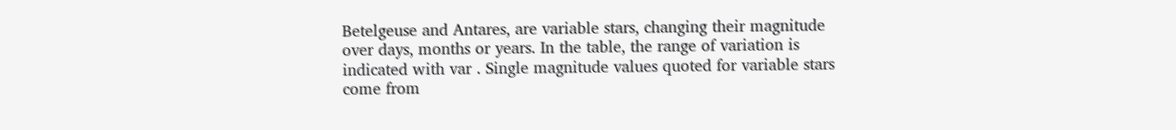Betelgeuse and Antares, are variable stars, changing their magnitude over days, months or years. In the table, the range of variation is indicated with var . Single magnitude values quoted for variable stars come from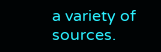a variety of sources.